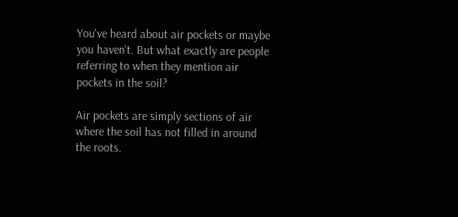You've heard about air pockets or maybe you haven't. But what exactly are people referring to when they mention air pockets in the soil?

Air pockets are simply sections of air where the soil has not filled in around the roots.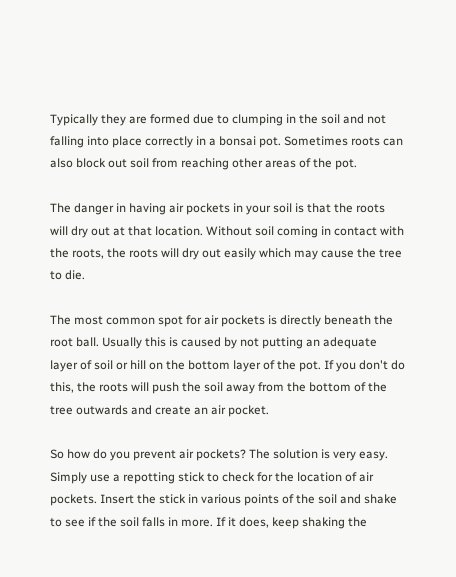Typically they are formed due to clumping in the soil and not falling into place correctly in a bonsai pot. Sometimes roots can also block out soil from reaching other areas of the pot.

The danger in having air pockets in your soil is that the roots will dry out at that location. Without soil coming in contact with the roots, the roots will dry out easily which may cause the tree to die.

The most common spot for air pockets is directly beneath the root ball. Usually this is caused by not putting an adequate layer of soil or hill on the bottom layer of the pot. If you don't do this, the roots will push the soil away from the bottom of the tree outwards and create an air pocket.

So how do you prevent air pockets? The solution is very easy. Simply use a repotting stick to check for the location of air pockets. Insert the stick in various points of the soil and shake to see if the soil falls in more. If it does, keep shaking the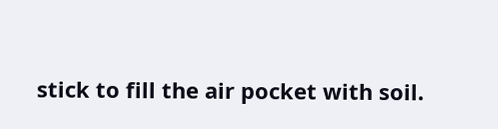stick to fill the air pocket with soil.